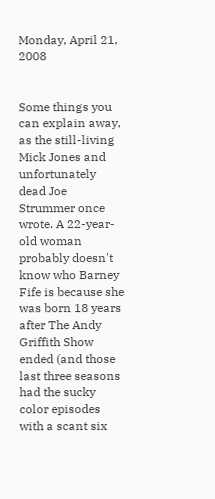Monday, April 21, 2008


Some things you can explain away, as the still-living Mick Jones and unfortunately dead Joe Strummer once wrote. A 22-year-old woman probably doesn't know who Barney Fife is because she was born 18 years after The Andy Griffith Show ended (and those last three seasons had the sucky color episodes with a scant six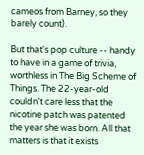cameos from Barney, so they barely count).

But that's pop culture -- handy to have in a game of trivia, worthless in The Big Scheme of Things. The 22-year-old couldn't care less that the nicotine patch was patented the year she was born. All that matters is that it exists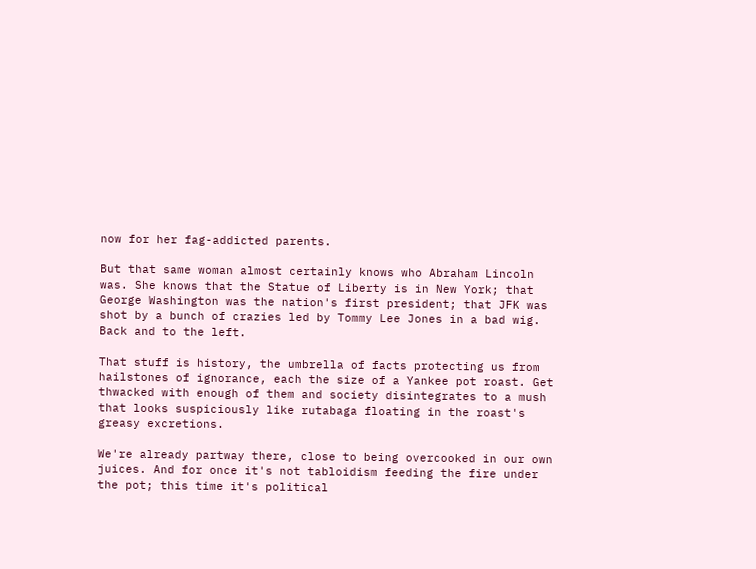now for her fag-addicted parents.

But that same woman almost certainly knows who Abraham Lincoln was. She knows that the Statue of Liberty is in New York; that George Washington was the nation's first president; that JFK was shot by a bunch of crazies led by Tommy Lee Jones in a bad wig. Back and to the left.

That stuff is history, the umbrella of facts protecting us from hailstones of ignorance, each the size of a Yankee pot roast. Get thwacked with enough of them and society disintegrates to a mush that looks suspiciously like rutabaga floating in the roast's greasy excretions.

We're already partway there, close to being overcooked in our own juices. And for once it's not tabloidism feeding the fire under the pot; this time it's political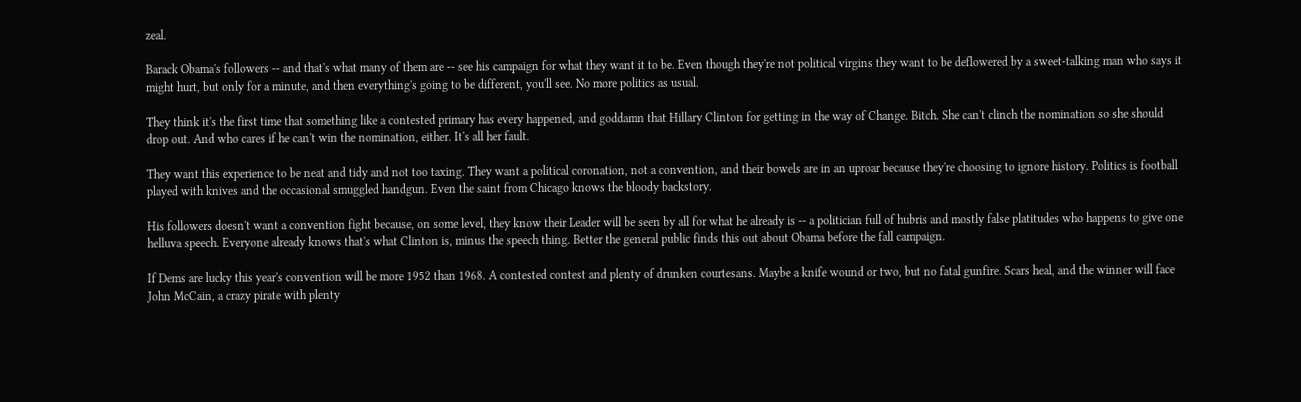zeal.

Barack Obama's followers -- and that's what many of them are -- see his campaign for what they want it to be. Even though they're not political virgins they want to be deflowered by a sweet-talking man who says it might hurt, but only for a minute, and then everything's going to be different, you'll see. No more politics as usual.

They think it's the first time that something like a contested primary has every happened, and goddamn that Hillary Clinton for getting in the way of Change. Bitch. She can't clinch the nomination so she should drop out. And who cares if he can't win the nomination, either. It's all her fault.

They want this experience to be neat and tidy and not too taxing. They want a political coronation, not a convention, and their bowels are in an uproar because they're choosing to ignore history. Politics is football played with knives and the occasional smuggled handgun. Even the saint from Chicago knows the bloody backstory.

His followers doesn't want a convention fight because, on some level, they know their Leader will be seen by all for what he already is -- a politician full of hubris and mostly false platitudes who happens to give one helluva speech. Everyone already knows that's what Clinton is, minus the speech thing. Better the general public finds this out about Obama before the fall campaign.

If Dems are lucky this year's convention will be more 1952 than 1968. A contested contest and plenty of drunken courtesans. Maybe a knife wound or two, but no fatal gunfire. Scars heal, and the winner will face John McCain, a crazy pirate with plenty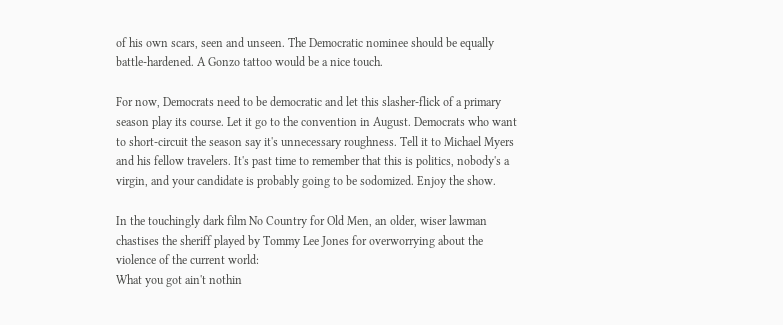of his own scars, seen and unseen. The Democratic nominee should be equally battle-hardened. A Gonzo tattoo would be a nice touch.

For now, Democrats need to be democratic and let this slasher-flick of a primary season play its course. Let it go to the convention in August. Democrats who want to short-circuit the season say it's unnecessary roughness. Tell it to Michael Myers and his fellow travelers. It's past time to remember that this is politics, nobody's a virgin, and your candidate is probably going to be sodomized. Enjoy the show.

In the touchingly dark film No Country for Old Men, an older, wiser lawman chastises the sheriff played by Tommy Lee Jones for overworrying about the violence of the current world:
What you got ain't nothin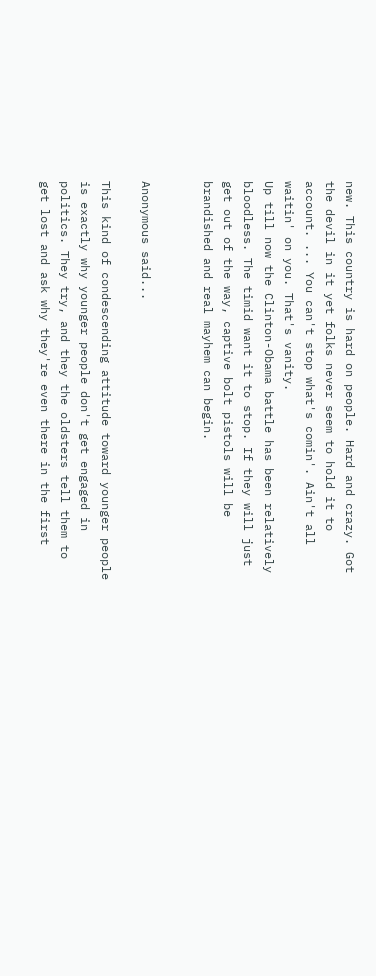new. This country is hard on people. Hard and crazy. Got the devil in it yet folks never seem to hold it to account. ... You can't stop what's comin'. Ain't all waitin' on you. That's vanity.
Up till now the Clinton-Obama battle has been relatively bloodless. The timid want it to stop. If they will just get out of the way, captive bolt pistols will be brandished and real mayhem can begin.


Anonymous said...

This kind of condescending attitude toward younger people is exactly why younger people don't get engaged in politics. They try, and they the oldsters tell them to get lost and ask why they're even there in the first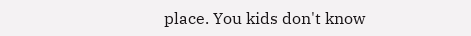place. You kids don't know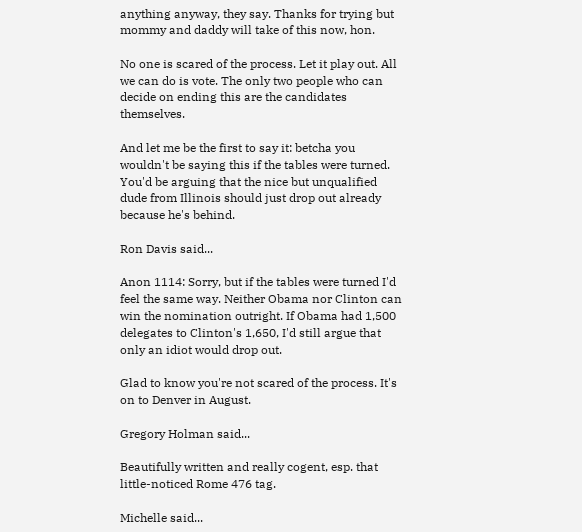anything anyway, they say. Thanks for trying but mommy and daddy will take of this now, hon.

No one is scared of the process. Let it play out. All we can do is vote. The only two people who can decide on ending this are the candidates themselves.

And let me be the first to say it: betcha you wouldn't be saying this if the tables were turned. You'd be arguing that the nice but unqualified dude from Illinois should just drop out already because he's behind.

Ron Davis said...

Anon 1114: Sorry, but if the tables were turned I'd feel the same way. Neither Obama nor Clinton can win the nomination outright. If Obama had 1,500 delegates to Clinton's 1,650, I'd still argue that only an idiot would drop out.

Glad to know you're not scared of the process. It's on to Denver in August.

Gregory Holman said...

Beautifully written and really cogent, esp. that little-noticed Rome 476 tag.

Michelle said...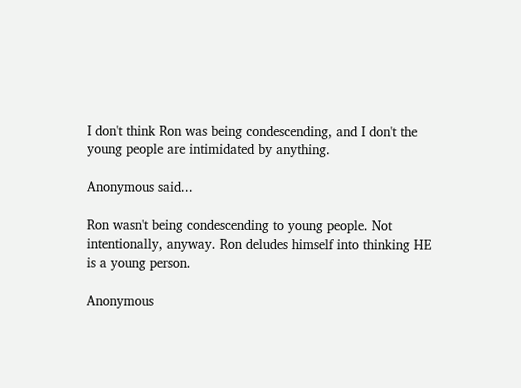I don't think Ron was being condescending, and I don't the young people are intimidated by anything.

Anonymous said...

Ron wasn't being condescending to young people. Not intentionally, anyway. Ron deludes himself into thinking HE is a young person.

Anonymous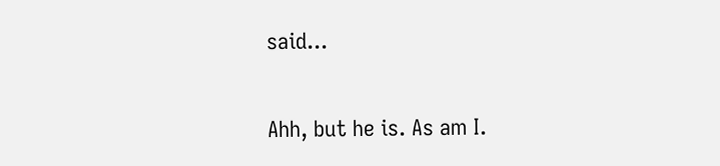said...

Ahh, but he is. As am I.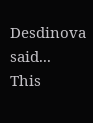Desdinova said...
This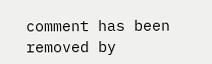comment has been removed by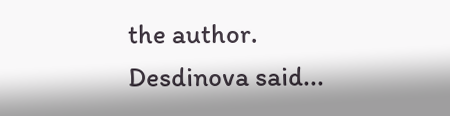the author.
Desdinova said...